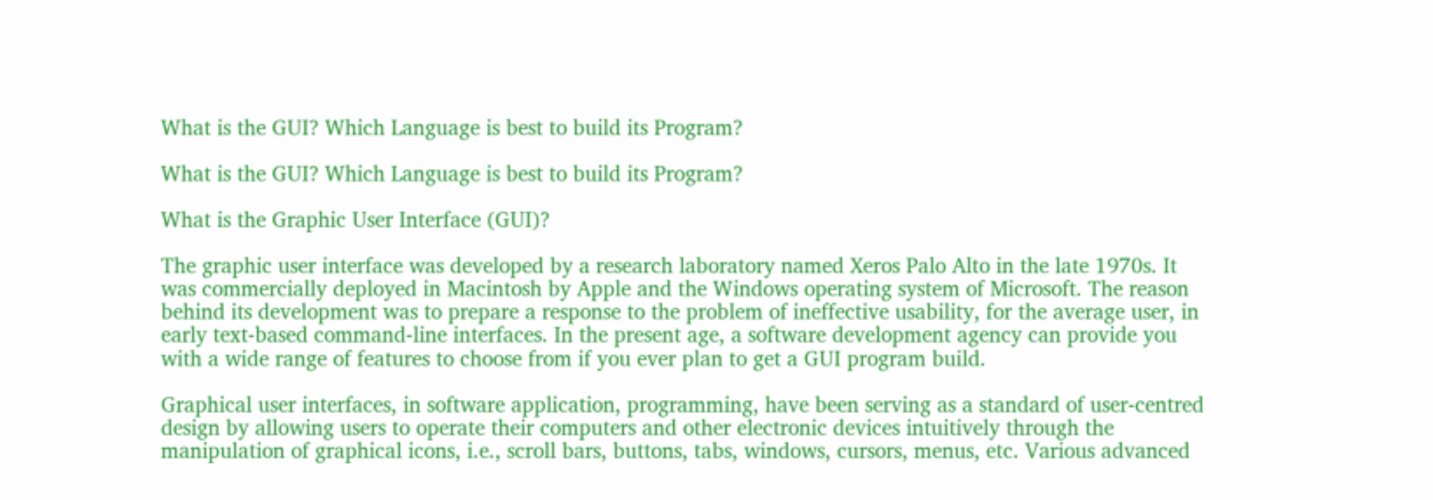What is the GUI? Which Language is best to build its Program?

What is the GUI? Which Language is best to build its Program?

What is the Graphic User Interface (GUI)?

The graphic user interface was developed by a research laboratory named Xeros Palo Alto in the late 1970s. It was commercially deployed in Macintosh by Apple and the Windows operating system of Microsoft. The reason behind its development was to prepare a response to the problem of ineffective usability, for the average user, in early text-based command-line interfaces. In the present age, a software development agency can provide you with a wide range of features to choose from if you ever plan to get a GUI program build.

Graphical user interfaces, in software application, programming, have been serving as a standard of user-centred design by allowing users to operate their computers and other electronic devices intuitively through the manipulation of graphical icons, i.e., scroll bars, buttons, tabs, windows, cursors, menus, etc. Various advanced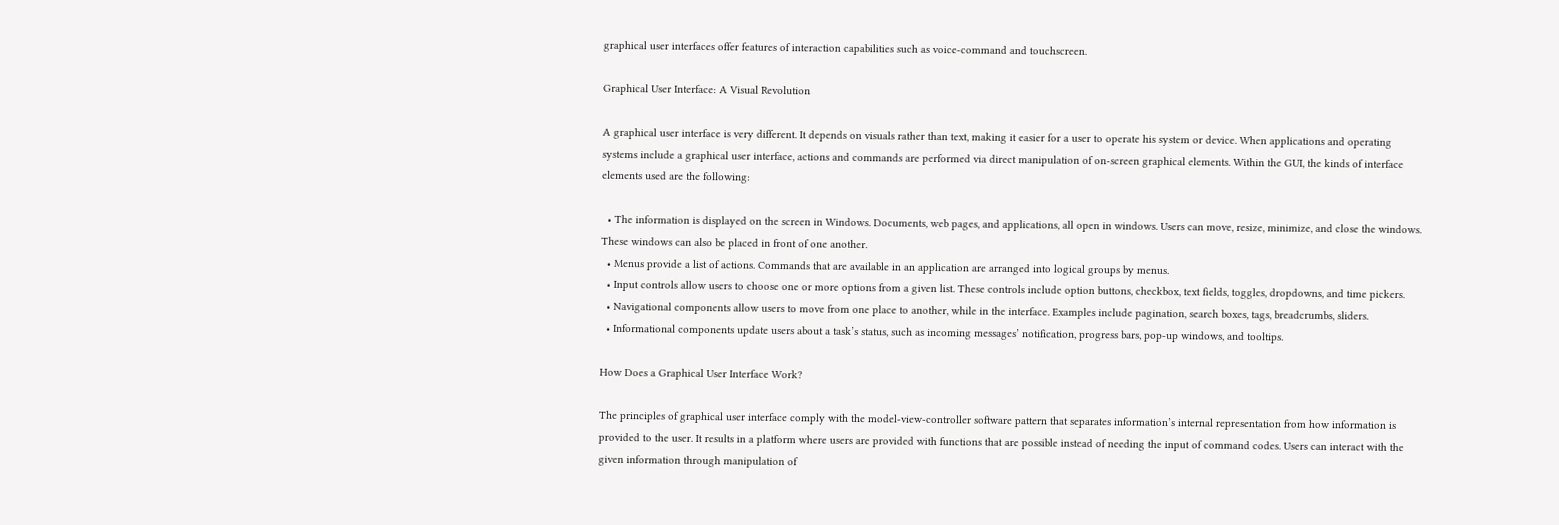graphical user interfaces offer features of interaction capabilities such as voice-command and touchscreen.

Graphical User Interface: A Visual Revolution

A graphical user interface is very different. It depends on visuals rather than text, making it easier for a user to operate his system or device. When applications and operating systems include a graphical user interface, actions and commands are performed via direct manipulation of on-screen graphical elements. Within the GUI, the kinds of interface elements used are the following:

  • The information is displayed on the screen in Windows. Documents, web pages, and applications, all open in windows. Users can move, resize, minimize, and close the windows. These windows can also be placed in front of one another.
  • Menus provide a list of actions. Commands that are available in an application are arranged into logical groups by menus.
  • Input controls allow users to choose one or more options from a given list. These controls include option buttons, checkbox, text fields, toggles, dropdowns, and time pickers.
  • Navigational components allow users to move from one place to another, while in the interface. Examples include pagination, search boxes, tags, breadcrumbs, sliders.
  • Informational components update users about a task’s status, such as incoming messages’ notification, progress bars, pop-up windows, and tooltips.

How Does a Graphical User Interface Work?

The principles of graphical user interface comply with the model-view-controller software pattern that separates information’s internal representation from how information is provided to the user. It results in a platform where users are provided with functions that are possible instead of needing the input of command codes. Users can interact with the given information through manipulation of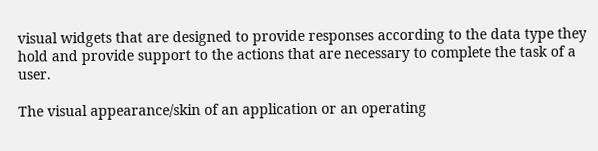visual widgets that are designed to provide responses according to the data type they hold and provide support to the actions that are necessary to complete the task of a user.

The visual appearance/skin of an application or an operating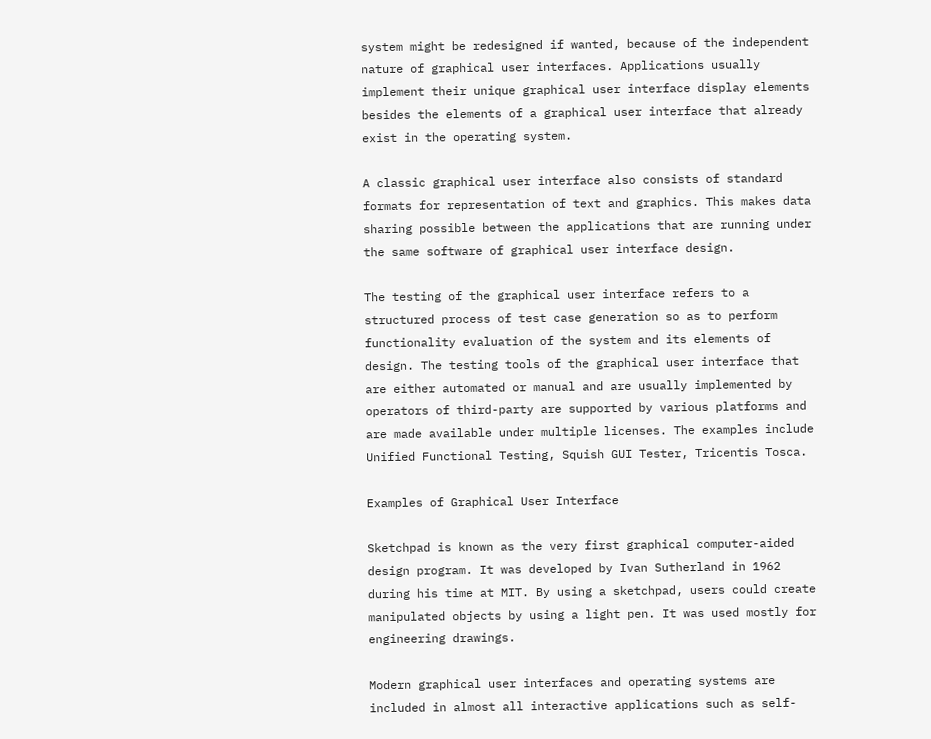system might be redesigned if wanted, because of the independent nature of graphical user interfaces. Applications usually implement their unique graphical user interface display elements besides the elements of a graphical user interface that already exist in the operating system.

A classic graphical user interface also consists of standard formats for representation of text and graphics. This makes data sharing possible between the applications that are running under the same software of graphical user interface design.

The testing of the graphical user interface refers to a structured process of test case generation so as to perform functionality evaluation of the system and its elements of design. The testing tools of the graphical user interface that are either automated or manual and are usually implemented by operators of third-party are supported by various platforms and are made available under multiple licenses. The examples include Unified Functional Testing, Squish GUI Tester, Tricentis Tosca.

Examples of Graphical User Interface

Sketchpad is known as the very first graphical computer-aided design program. It was developed by Ivan Sutherland in 1962 during his time at MIT. By using a sketchpad, users could create manipulated objects by using a light pen. It was used mostly for engineering drawings.

Modern graphical user interfaces and operating systems are included in almost all interactive applications such as self-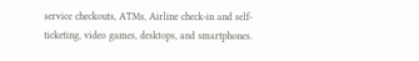service checkouts, ATMs, Airline check-in and self-ticketing, video games, desktops, and smartphones.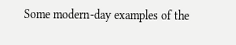Some modern-day examples of the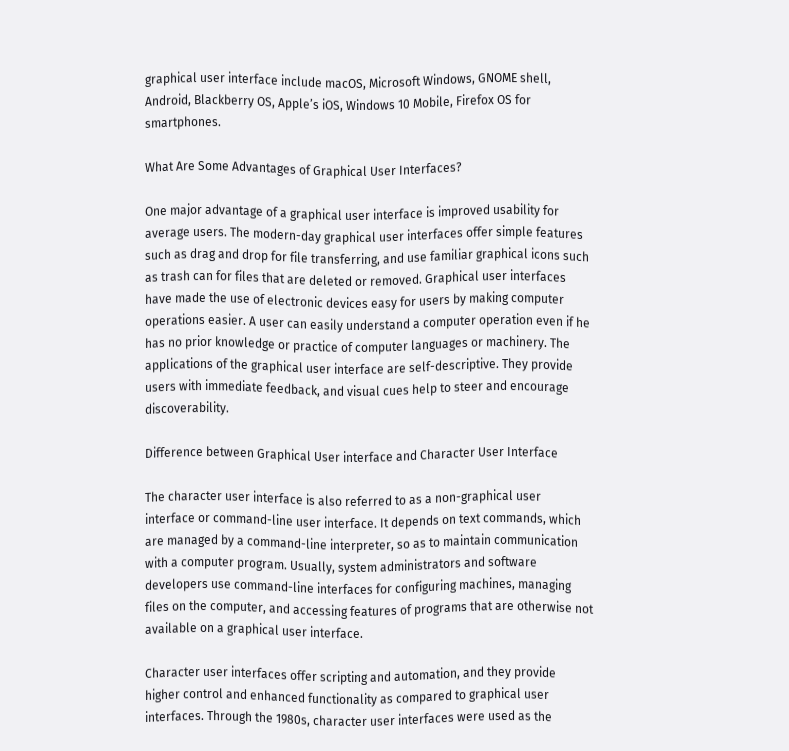graphical user interface include macOS, Microsoft Windows, GNOME shell, Android, Blackberry OS, Apple’s iOS, Windows 10 Mobile, Firefox OS for smartphones.

What Are Some Advantages of Graphical User Interfaces?

One major advantage of a graphical user interface is improved usability for average users. The modern-day graphical user interfaces offer simple features such as drag and drop for file transferring, and use familiar graphical icons such as trash can for files that are deleted or removed. Graphical user interfaces have made the use of electronic devices easy for users by making computer operations easier. A user can easily understand a computer operation even if he has no prior knowledge or practice of computer languages or machinery. The applications of the graphical user interface are self-descriptive. They provide users with immediate feedback, and visual cues help to steer and encourage discoverability.

Difference between Graphical User interface and Character User Interface

The character user interface is also referred to as a non-graphical user interface or command-line user interface. It depends on text commands, which are managed by a command-line interpreter, so as to maintain communication with a computer program. Usually, system administrators and software developers use command-line interfaces for configuring machines, managing files on the computer, and accessing features of programs that are otherwise not available on a graphical user interface.

Character user interfaces offer scripting and automation, and they provide higher control and enhanced functionality as compared to graphical user interfaces. Through the 1980s, character user interfaces were used as the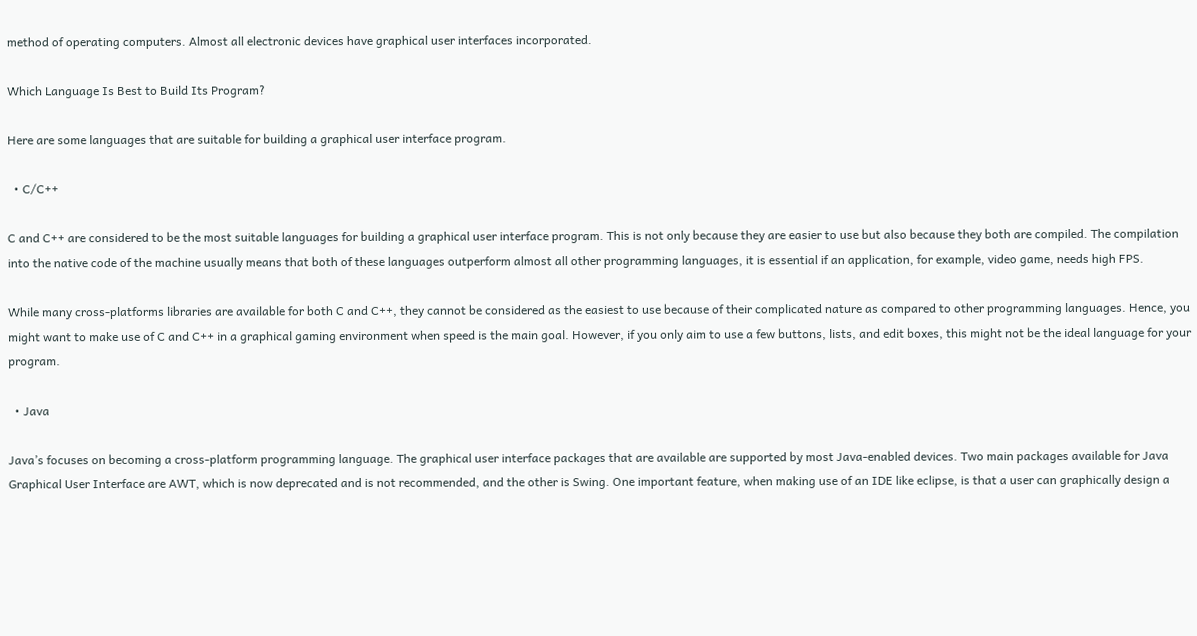method of operating computers. Almost all electronic devices have graphical user interfaces incorporated.

Which Language Is Best to Build Its Program?

Here are some languages that are suitable for building a graphical user interface program.

  • C/C++

C and C++ are considered to be the most suitable languages for building a graphical user interface program. This is not only because they are easier to use but also because they both are compiled. The compilation into the native code of the machine usually means that both of these languages outperform almost all other programming languages, it is essential if an application, for example, video game, needs high FPS.

While many cross-platforms libraries are available for both C and C++, they cannot be considered as the easiest to use because of their complicated nature as compared to other programming languages. Hence, you might want to make use of C and C++ in a graphical gaming environment when speed is the main goal. However, if you only aim to use a few buttons, lists, and edit boxes, this might not be the ideal language for your program.

  • Java

Java’s focuses on becoming a cross-platform programming language. The graphical user interface packages that are available are supported by most Java-enabled devices. Two main packages available for Java Graphical User Interface are AWT, which is now deprecated and is not recommended, and the other is Swing. One important feature, when making use of an IDE like eclipse, is that a user can graphically design a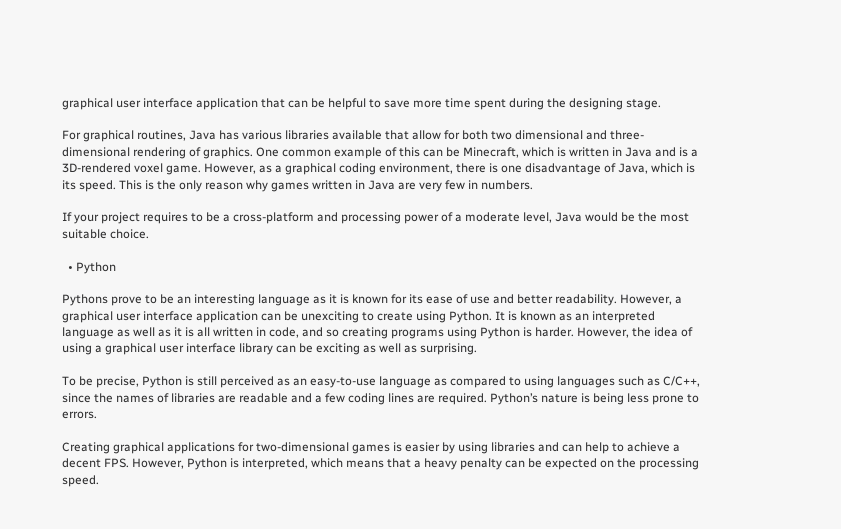graphical user interface application that can be helpful to save more time spent during the designing stage.

For graphical routines, Java has various libraries available that allow for both two dimensional and three-dimensional rendering of graphics. One common example of this can be Minecraft, which is written in Java and is a 3D-rendered voxel game. However, as a graphical coding environment, there is one disadvantage of Java, which is its speed. This is the only reason why games written in Java are very few in numbers.

If your project requires to be a cross-platform and processing power of a moderate level, Java would be the most suitable choice.

  • Python

Pythons prove to be an interesting language as it is known for its ease of use and better readability. However, a graphical user interface application can be unexciting to create using Python. It is known as an interpreted language as well as it is all written in code, and so creating programs using Python is harder. However, the idea of using a graphical user interface library can be exciting as well as surprising.

To be precise, Python is still perceived as an easy-to-use language as compared to using languages such as C/C++, since the names of libraries are readable and a few coding lines are required. Python’s nature is being less prone to errors.

Creating graphical applications for two-dimensional games is easier by using libraries and can help to achieve a decent FPS. However, Python is interpreted, which means that a heavy penalty can be expected on the processing speed.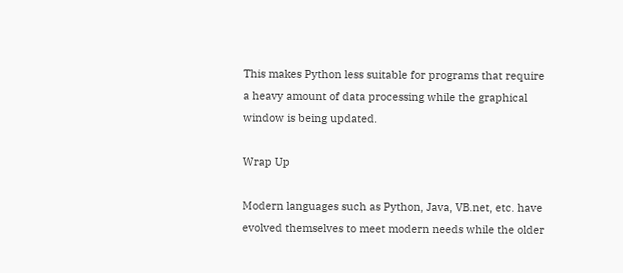This makes Python less suitable for programs that require a heavy amount of data processing while the graphical window is being updated.

Wrap Up

Modern languages such as Python, Java, VB.net, etc. have evolved themselves to meet modern needs while the older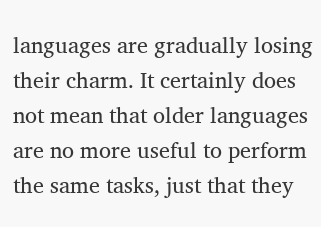languages are gradually losing their charm. It certainly does not mean that older languages are no more useful to perform the same tasks, just that they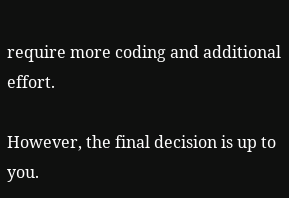require more coding and additional effort.

However, the final decision is up to you.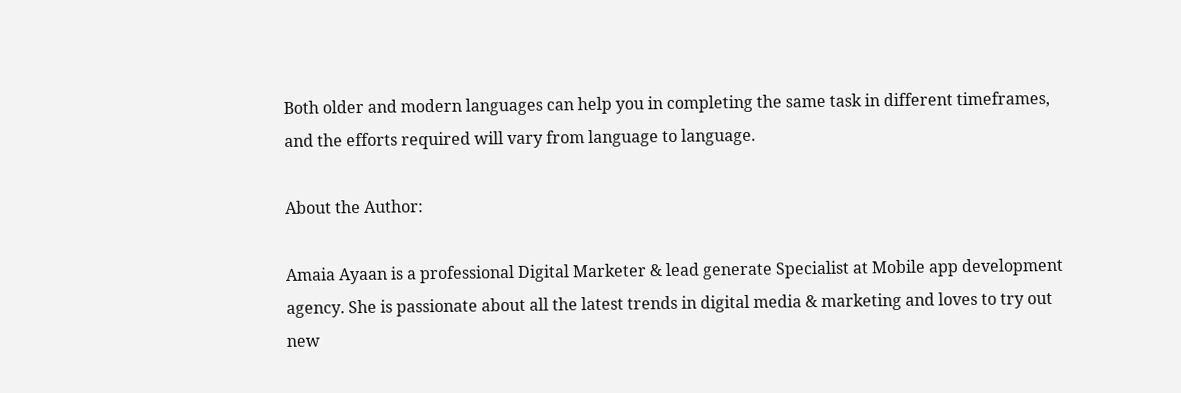Both older and modern languages can help you in completing the same task in different timeframes, and the efforts required will vary from language to language.

About the Author:

Amaia Ayaan is a professional Digital Marketer & lead generate Specialist at Mobile app development agency. She is passionate about all the latest trends in digital media & marketing and loves to try out new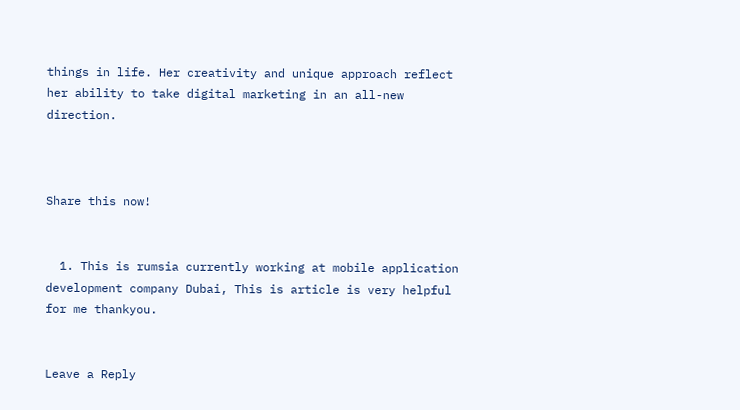things in life. Her creativity and unique approach reflect her ability to take digital marketing in an all-new direction.



Share this now!


  1. This is rumsia currently working at mobile application development company Dubai, This is article is very helpful for me thankyou.


Leave a Reply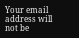Your email address will not be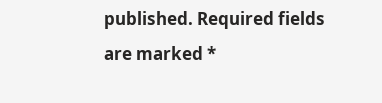published. Required fields are marked *